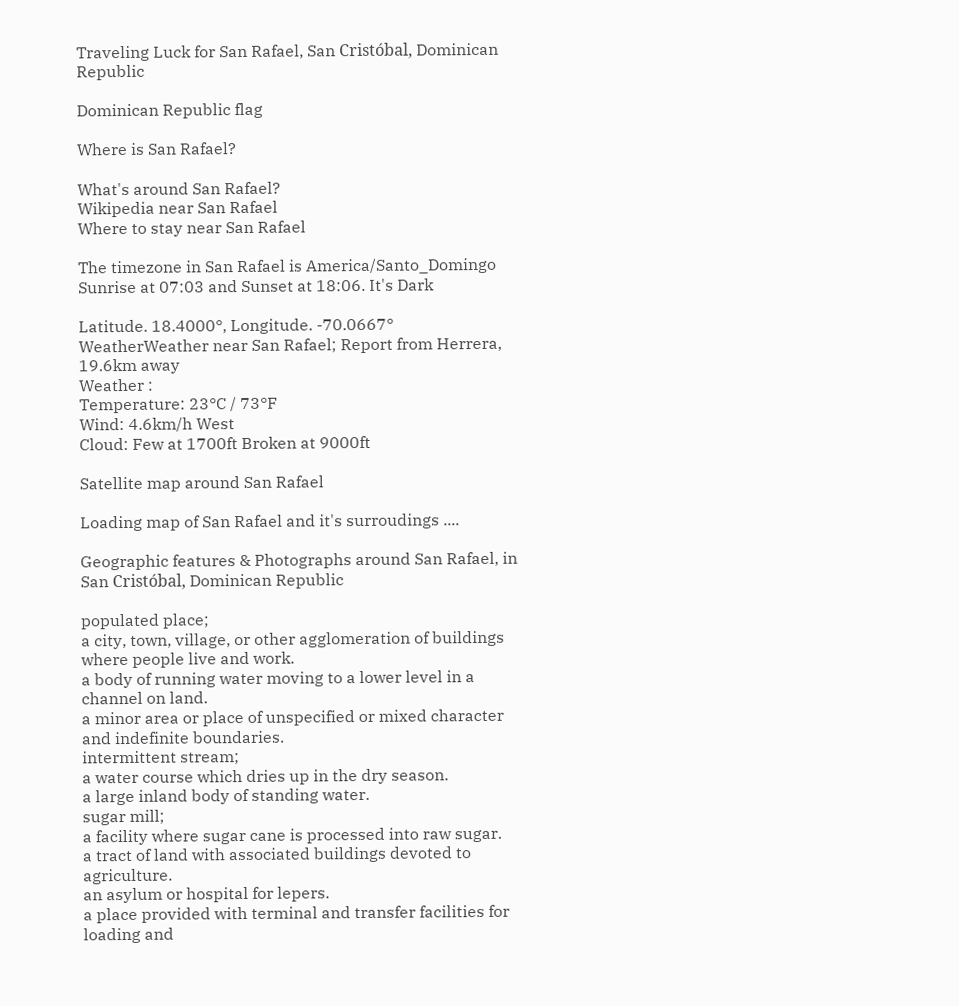Traveling Luck for San Rafael, San Cristóbal, Dominican Republic

Dominican Republic flag

Where is San Rafael?

What's around San Rafael?
Wikipedia near San Rafael
Where to stay near San Rafael

The timezone in San Rafael is America/Santo_Domingo
Sunrise at 07:03 and Sunset at 18:06. It's Dark

Latitude. 18.4000°, Longitude. -70.0667°
WeatherWeather near San Rafael; Report from Herrera, 19.6km away
Weather :
Temperature: 23°C / 73°F
Wind: 4.6km/h West
Cloud: Few at 1700ft Broken at 9000ft

Satellite map around San Rafael

Loading map of San Rafael and it's surroudings ....

Geographic features & Photographs around San Rafael, in San Cristóbal, Dominican Republic

populated place;
a city, town, village, or other agglomeration of buildings where people live and work.
a body of running water moving to a lower level in a channel on land.
a minor area or place of unspecified or mixed character and indefinite boundaries.
intermittent stream;
a water course which dries up in the dry season.
a large inland body of standing water.
sugar mill;
a facility where sugar cane is processed into raw sugar.
a tract of land with associated buildings devoted to agriculture.
an asylum or hospital for lepers.
a place provided with terminal and transfer facilities for loading and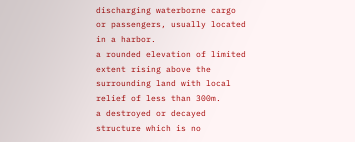discharging waterborne cargo or passengers, usually located in a harbor.
a rounded elevation of limited extent rising above the surrounding land with local relief of less than 300m.
a destroyed or decayed structure which is no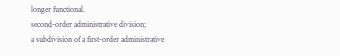longer functional.
second-order administrative division;
a subdivision of a first-order administrative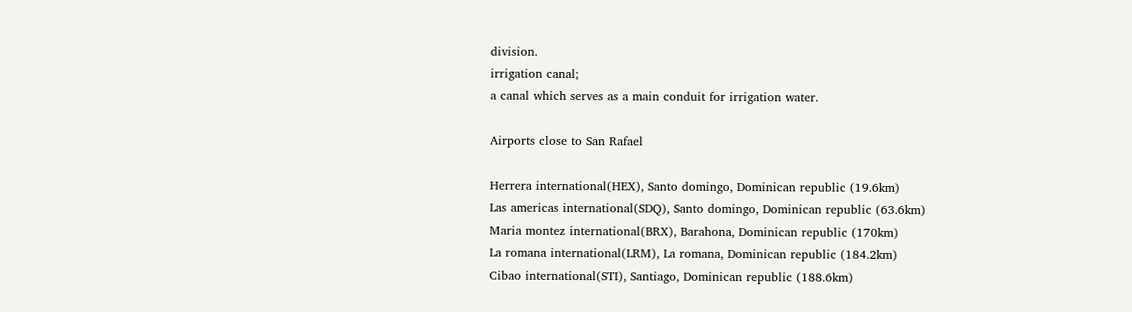division.
irrigation canal;
a canal which serves as a main conduit for irrigation water.

Airports close to San Rafael

Herrera international(HEX), Santo domingo, Dominican republic (19.6km)
Las americas international(SDQ), Santo domingo, Dominican republic (63.6km)
Maria montez international(BRX), Barahona, Dominican republic (170km)
La romana international(LRM), La romana, Dominican republic (184.2km)
Cibao international(STI), Santiago, Dominican republic (188.6km)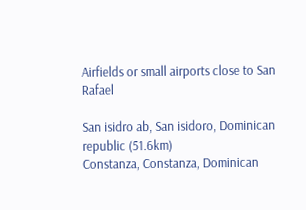Airfields or small airports close to San Rafael

San isidro ab, San isidoro, Dominican republic (51.6km)
Constanza, Constanza, Dominican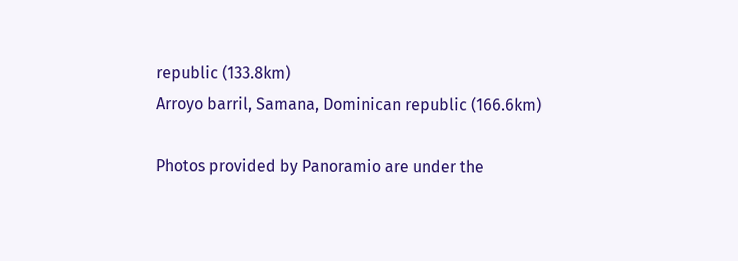republic (133.8km)
Arroyo barril, Samana, Dominican republic (166.6km)

Photos provided by Panoramio are under the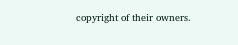copyright of their owners.